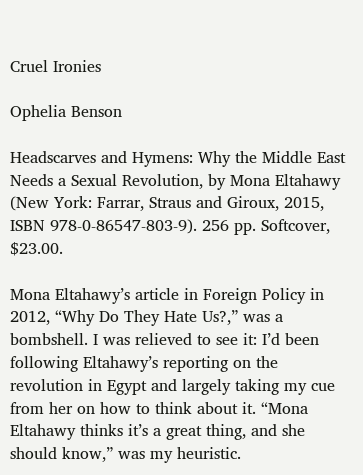Cruel Ironies

Ophelia Benson

Headscarves and Hymens: Why the Middle East Needs a Sexual Revolution, by Mona Eltahawy (New York: Farrar, Straus and Giroux, 2015, ISBN 978-0-86547-803-9). 256 pp. Softcover, $23.00.

Mona Eltahawy’s article in Foreign Policy in 2012, “Why Do They Hate Us?,” was a bombshell. I was relieved to see it: I’d been following Eltahawy’s reporting on the revolution in Egypt and largely taking my cue from her on how to think about it. “Mona Eltahawy thinks it’s a great thing, and she should know,” was my heuristic.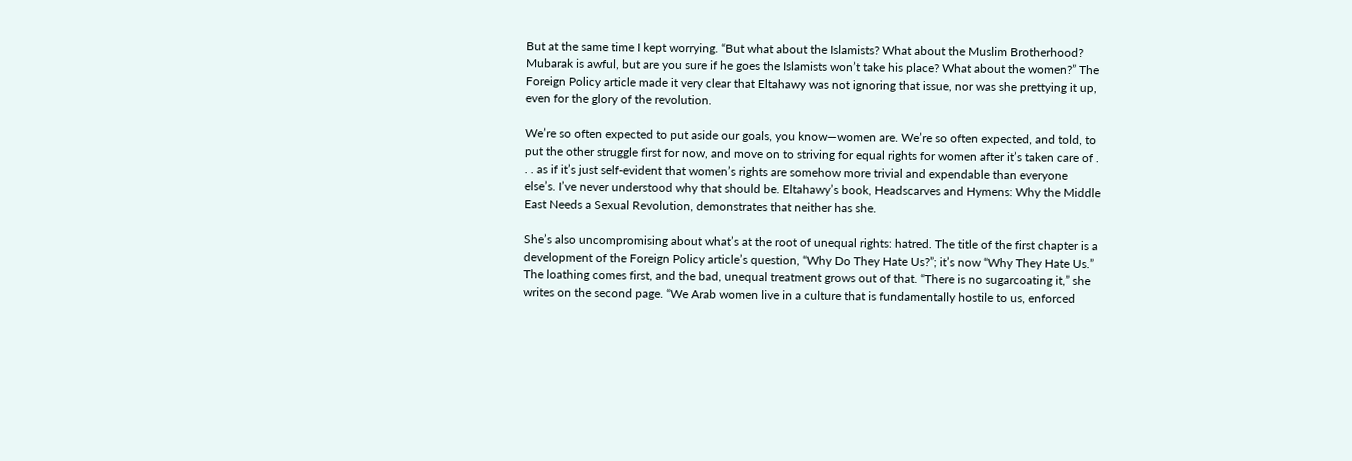But at the same time I kept worrying. “But what about the Islamists? What about the Muslim Brotherhood? Mubarak is awful, but are you sure if he goes the Islamists won’t take his place? What about the women?” The Foreign Policy article made it very clear that Eltahawy was not ignoring that issue, nor was she prettying it up, even for the glory of the revolution.

We’re so often expected to put aside our goals, you know—women are. We’re so often expected, and told, to put the other struggle first for now, and move on to striving for equal rights for women after it’s taken care of . . . as if it’s just self-evident that women’s rights are somehow more trivial and expendable than everyone else’s. I’ve never understood why that should be. Eltahawy’s book, Headscarves and Hymens: Why the Middle East Needs a Sexual Revolution, demonstrates that neither has she.

She’s also uncompromising about what’s at the root of unequal rights: hatred. The title of the first chapter is a development of the Foreign Policy article’s question, “Why Do They Hate Us?”; it’s now “Why They Hate Us.” The loathing comes first, and the bad, unequal treatment grows out of that. “There is no sugarcoating it,” she writes on the second page. “We Arab women live in a culture that is fundamentally hostile to us, enforced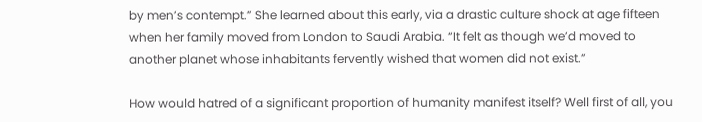by men’s contempt.” She learned about this early, via a drastic culture shock at age fifteen when her family moved from London to Saudi Arabia. “It felt as though we’d moved to another planet whose inhabitants fervently wished that women did not exist.”

How would hatred of a significant proportion of humanity manifest itself? Well first of all, you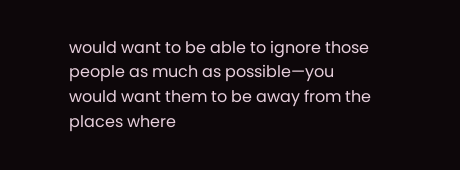would want to be able to ignore those people as much as possible—you would want them to be away from the places where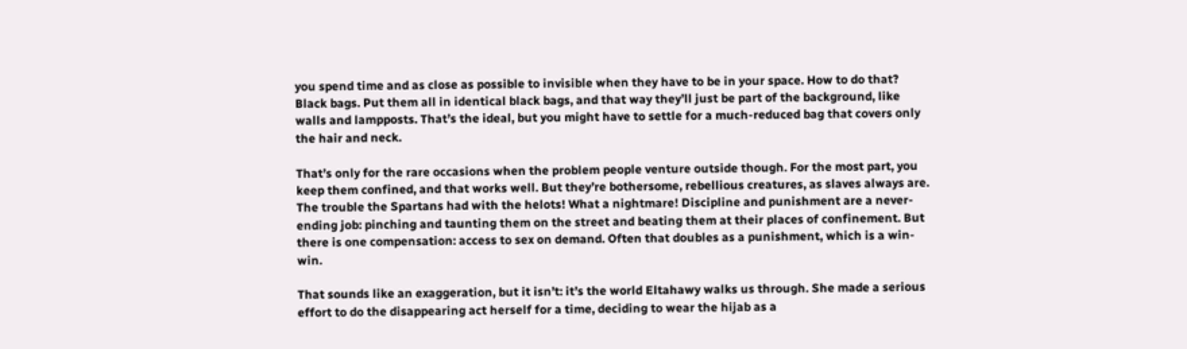you spend time and as close as possible to invisible when they have to be in your space. How to do that? Black bags. Put them all in identical black bags, and that way they’ll just be part of the background, like walls and lampposts. That’s the ideal, but you might have to settle for a much-reduced bag that covers only the hair and neck.

That’s only for the rare occasions when the problem people venture outside though. For the most part, you keep them confined, and that works well. But they’re bothersome, rebellious creatures, as slaves always are. The trouble the Spartans had with the helots! What a nightmare! Discipline and punishment are a never-ending job: pinching and taunting them on the street and beating them at their places of confinement. But there is one compensation: access to sex on demand. Often that doubles as a punishment, which is a win-win.

That sounds like an exaggeration, but it isn’t: it’s the world Eltahawy walks us through. She made a serious effort to do the disappearing act herself for a time, deciding to wear the hijab as a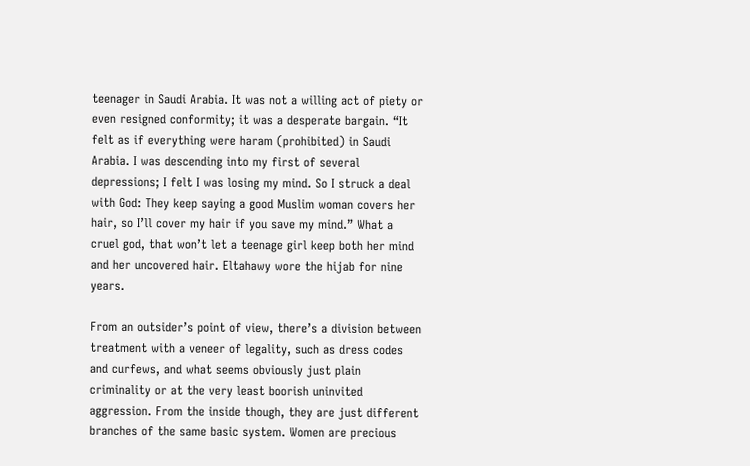teenager in Saudi Arabia. It was not a willing act of piety or even resigned conformity; it was a desperate bargain. “It felt as if everything were haram (prohibited) in Saudi Arabia. I was descending into my first of several depressions; I felt I was losing my mind. So I struck a deal with God: They keep saying a good Muslim woman covers her hair, so I’ll cover my hair if you save my mind.” What a cruel god, that won’t let a teenage girl keep both her mind and her uncovered hair. Eltahawy wore the hijab for nine years.

From an outsider’s point of view, there’s a division between treatment with a veneer of legality, such as dress codes and curfews, and what seems obviously just plain criminality or at the very least boorish uninvited aggression. From the inside though, they are just different branches of the same basic system. Women are precious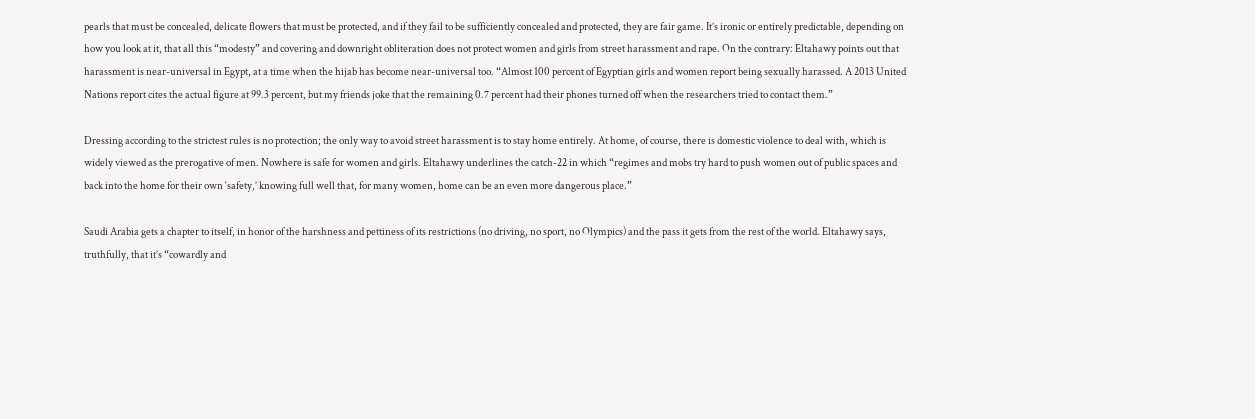pearls that must be concealed, delicate flowers that must be protected, and if they fail to be sufficiently concealed and protected, they are fair game. It’s ironic or entirely predictable, depending on how you look at it, that all this “modesty” and covering and downright obliteration does not protect women and girls from street harassment and rape. On the contrary: Eltahawy points out that harassment is near-universal in Egypt, at a time when the hijab has become near-universal too. “Almost 100 percent of Egyptian girls and women report being sexually harassed. A 2013 United Nations report cites the actual figure at 99.3 percent, but my friends joke that the remaining 0.7 percent had their phones turned off when the researchers tried to contact them.”

Dressing according to the strictest rules is no protection; the only way to avoid street harassment is to stay home entirely. At home, of course, there is domestic violence to deal with, which is widely viewed as the prerogative of men. Nowhere is safe for women and girls. Eltahawy underlines the catch-22 in which “regimes and mobs try hard to push women out of public spaces and back into the home for their own ‘safety,’ knowing full well that, for many women, home can be an even more dangerous place.”

Saudi Arabia gets a chapter to itself, in honor of the harshness and pettiness of its restrictions (no driving, no sport, no Olympics) and the pass it gets from the rest of the world. Eltahawy says, truthfully, that it’s “cowardly and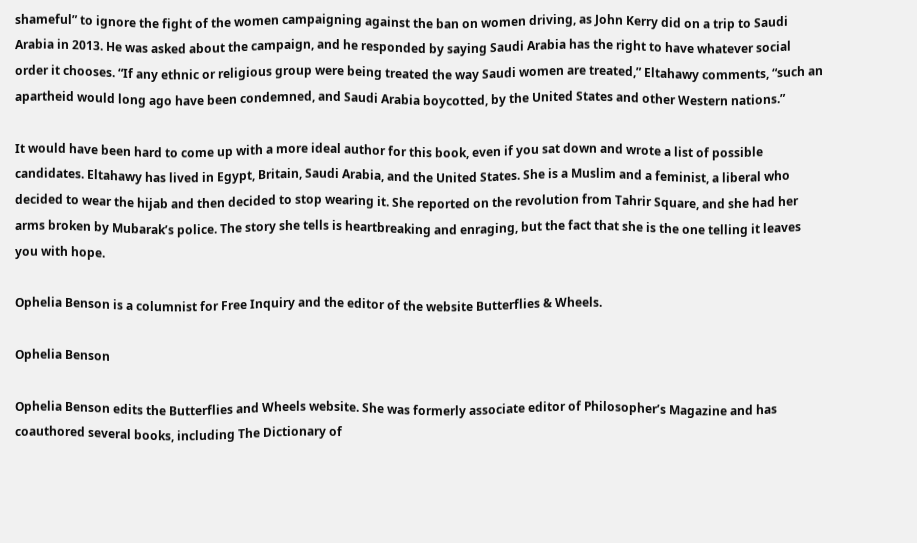shameful” to ignore the fight of the women campaigning against the ban on women driving, as John Kerry did on a trip to Saudi Arabia in 2013. He was asked about the campaign, and he responded by saying Saudi Arabia has the right to have whatever social order it chooses. “If any ethnic or religious group were being treated the way Saudi women are treated,” Eltahawy comments, “such an apartheid would long ago have been condemned, and Saudi Arabia boycotted, by the United States and other Western nations.”

It would have been hard to come up with a more ideal author for this book, even if you sat down and wrote a list of possible candidates. Eltahawy has lived in Egypt, Britain, Saudi Arabia, and the United States. She is a Muslim and a feminist, a liberal who decided to wear the hijab and then decided to stop wearing it. She reported on the revolution from Tahrir Square, and she had her arms broken by Mubarak’s police. The story she tells is heartbreaking and enraging, but the fact that she is the one telling it leaves you with hope.

Ophelia Benson is a columnist for Free Inquiry and the editor of the website Butterflies & Wheels.

Ophelia Benson

Ophelia Benson edits the Butterflies and Wheels website. She was formerly associate editor of Philosopher’s Magazine and has coauthored several books, including The Dictionary of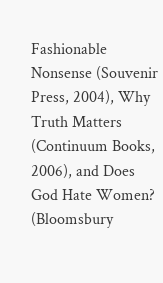Fashionable Nonsense (Souvenir Press, 2004), Why Truth Matters (Continuum Books, 2006), and Does God Hate Women? (Bloomsbury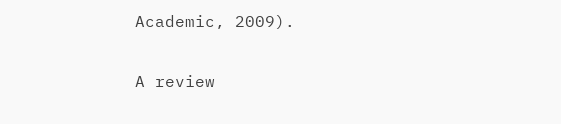Academic, 2009).

A review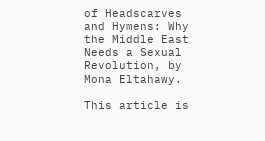of Headscarves and Hymens: Why the Middle East Needs a Sexual Revolution, by Mona Eltahawy.

This article is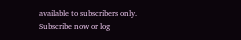available to subscribers only.
Subscribe now or log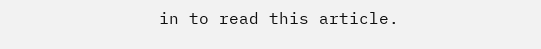in to read this article.